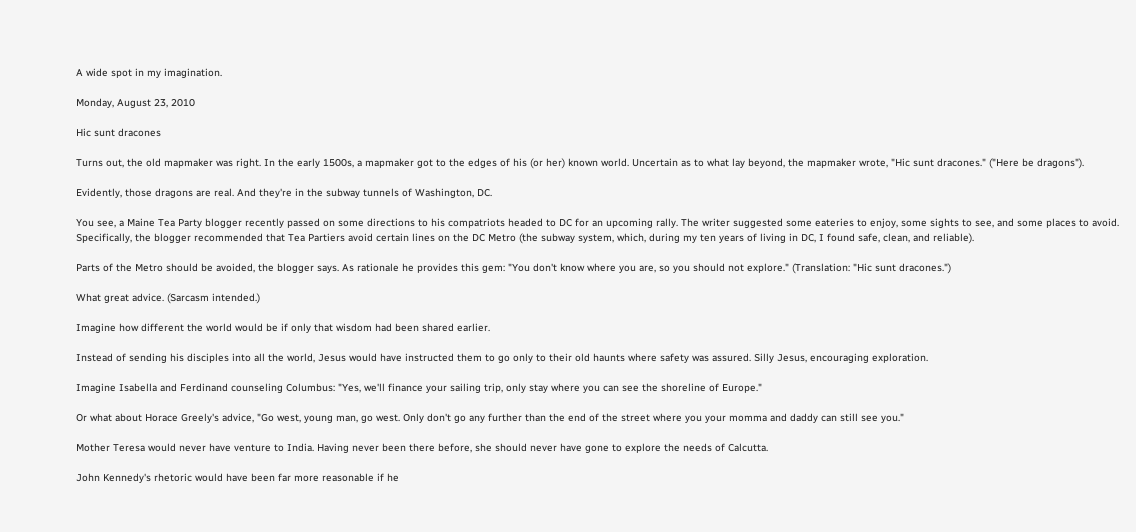A wide spot in my imagination.

Monday, August 23, 2010

Hic sunt dracones

Turns out, the old mapmaker was right. In the early 1500s, a mapmaker got to the edges of his (or her) known world. Uncertain as to what lay beyond, the mapmaker wrote, "Hic sunt dracones." ("Here be dragons").

Evidently, those dragons are real. And they're in the subway tunnels of Washington, DC.

You see, a Maine Tea Party blogger recently passed on some directions to his compatriots headed to DC for an upcoming rally. The writer suggested some eateries to enjoy, some sights to see, and some places to avoid. Specifically, the blogger recommended that Tea Partiers avoid certain lines on the DC Metro (the subway system, which, during my ten years of living in DC, I found safe, clean, and reliable).

Parts of the Metro should be avoided, the blogger says. As rationale he provides this gem: "You don't know where you are, so you should not explore." (Translation: "Hic sunt dracones.")

What great advice. (Sarcasm intended.)

Imagine how different the world would be if only that wisdom had been shared earlier.

Instead of sending his disciples into all the world, Jesus would have instructed them to go only to their old haunts where safety was assured. Silly Jesus, encouraging exploration.

Imagine Isabella and Ferdinand counseling Columbus: "Yes, we'll finance your sailing trip, only stay where you can see the shoreline of Europe."

Or what about Horace Greely's advice, "Go west, young man, go west. Only don't go any further than the end of the street where you your momma and daddy can still see you."

Mother Teresa would never have venture to India. Having never been there before, she should never have gone to explore the needs of Calcutta.

John Kennedy's rhetoric would have been far more reasonable if he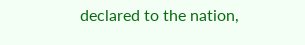declared to the nation,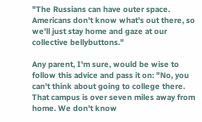"The Russians can have outer space. Americans don't know what's out there, so we'll just stay home and gaze at our collective bellybuttons."

Any parent, I'm sure, would be wise to follow this advice and pass it on: "No, you can't think about going to college there. That campus is over seven miles away from home. We don't know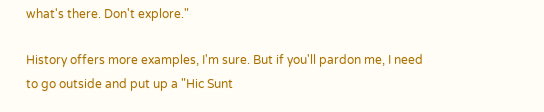what's there. Don't explore."

History offers more examples, I'm sure. But if you'll pardon me, I need to go outside and put up a "Hic Sunt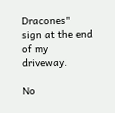Dracones" sign at the end of my driveway.

No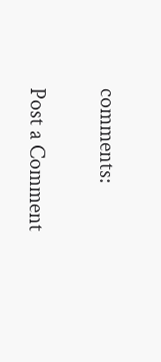comments:

Post a Comment